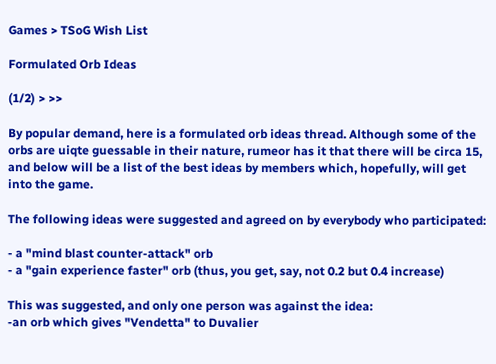Games > TSoG Wish List

Formulated Orb Ideas

(1/2) > >>

By popular demand, here is a formulated orb ideas thread. Although some of the orbs are uiqte guessable in their nature, rumeor has it that there will be circa 15, and below will be a list of the best ideas by members which, hopefully, will get into the game.

The following ideas were suggested and agreed on by everybody who participated:

- a "mind blast counter-attack" orb
- a "gain experience faster" orb (thus, you get, say, not 0.2 but 0.4 increase)

This was suggested, and only one person was against the idea:
-an orb which gives "Vendetta" to Duvalier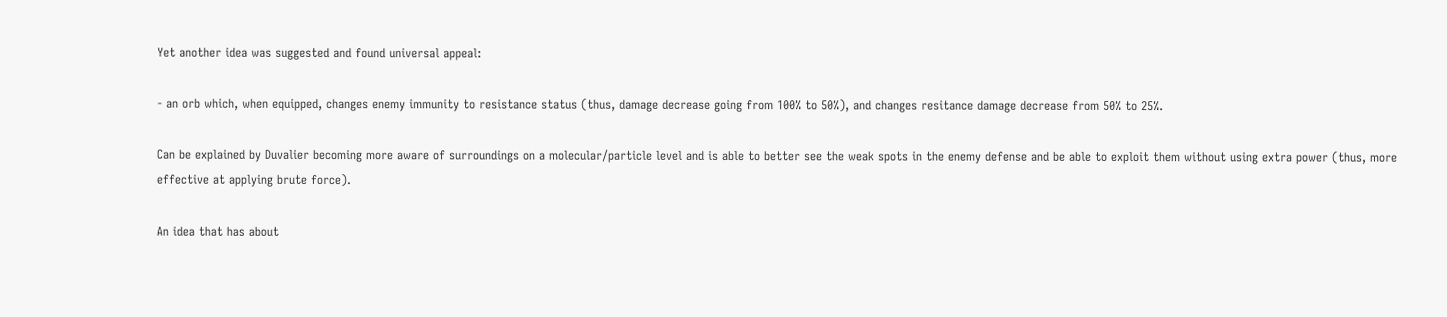Yet another idea was suggested and found universal appeal:

- an orb which, when equipped, changes enemy immunity to resistance status (thus, damage decrease going from 100% to 50%), and changes resitance damage decrease from 50% to 25%.

Can be explained by Duvalier becoming more aware of surroundings on a molecular/particle level and is able to better see the weak spots in the enemy defense and be able to exploit them without using extra power (thus, more effective at applying brute force).

An idea that has about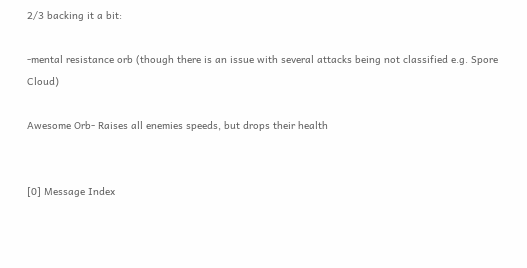2/3 backing it a bit:

-mental resistance orb (though there is an issue with several attacks being not classified e.g. Spore Cloud)

Awesome Orb- Raises all enemies speeds, but drops their health


[0] Message Index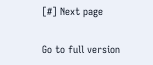[#] Next page

Go to full version